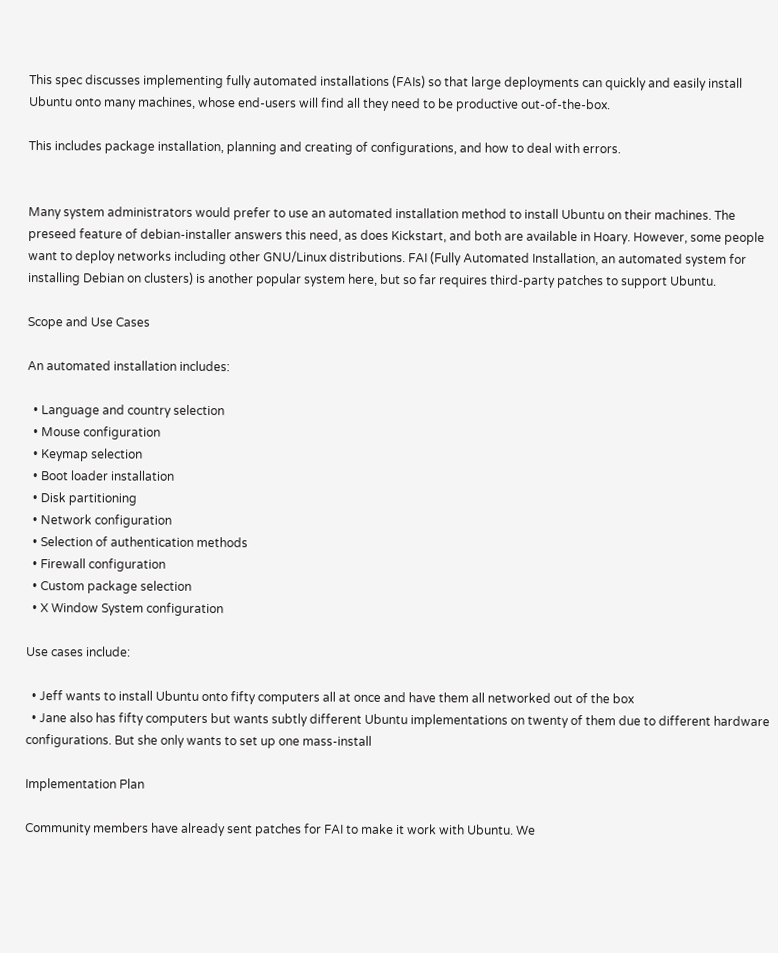This spec discusses implementing fully automated installations (FAIs) so that large deployments can quickly and easily install Ubuntu onto many machines, whose end-users will find all they need to be productive out-of-the-box.

This includes package installation, planning and creating of configurations, and how to deal with errors.


Many system administrators would prefer to use an automated installation method to install Ubuntu on their machines. The preseed feature of debian-installer answers this need, as does Kickstart, and both are available in Hoary. However, some people want to deploy networks including other GNU/Linux distributions. FAI (Fully Automated Installation, an automated system for installing Debian on clusters) is another popular system here, but so far requires third-party patches to support Ubuntu.

Scope and Use Cases

An automated installation includes:

  • Language and country selection
  • Mouse configuration
  • Keymap selection
  • Boot loader installation
  • Disk partitioning
  • Network configuration
  • Selection of authentication methods
  • Firewall configuration
  • Custom package selection
  • X Window System configuration

Use cases include:

  • Jeff wants to install Ubuntu onto fifty computers all at once and have them all networked out of the box
  • Jane also has fifty computers but wants subtly different Ubuntu implementations on twenty of them due to different hardware configurations. But she only wants to set up one mass-install

Implementation Plan

Community members have already sent patches for FAI to make it work with Ubuntu. We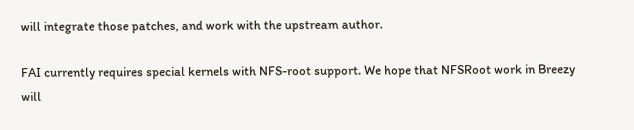will integrate those patches, and work with the upstream author.

FAI currently requires special kernels with NFS-root support. We hope that NFSRoot work in Breezy will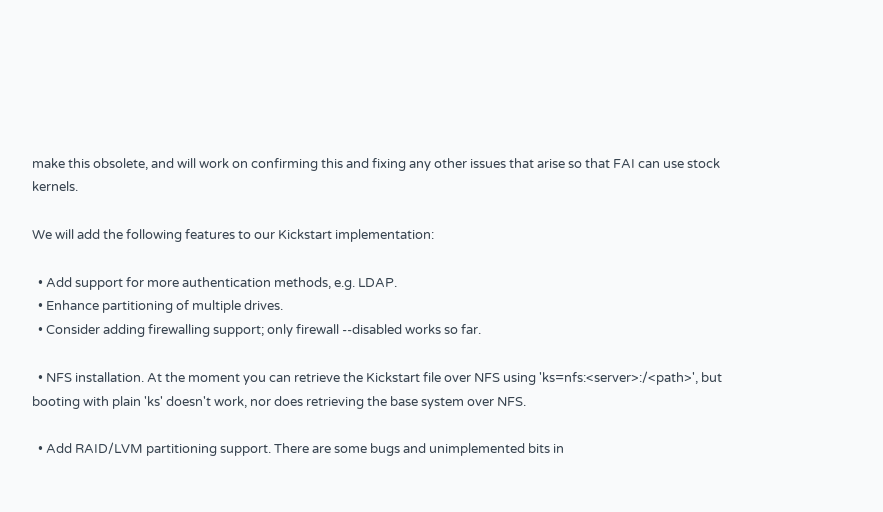make this obsolete, and will work on confirming this and fixing any other issues that arise so that FAI can use stock kernels.

We will add the following features to our Kickstart implementation:

  • Add support for more authentication methods, e.g. LDAP.
  • Enhance partitioning of multiple drives.
  • Consider adding firewalling support; only firewall --disabled works so far.

  • NFS installation. At the moment you can retrieve the Kickstart file over NFS using 'ks=nfs:<server>:/<path>', but booting with plain 'ks' doesn't work, nor does retrieving the base system over NFS.

  • Add RAID/LVM partitioning support. There are some bugs and unimplemented bits in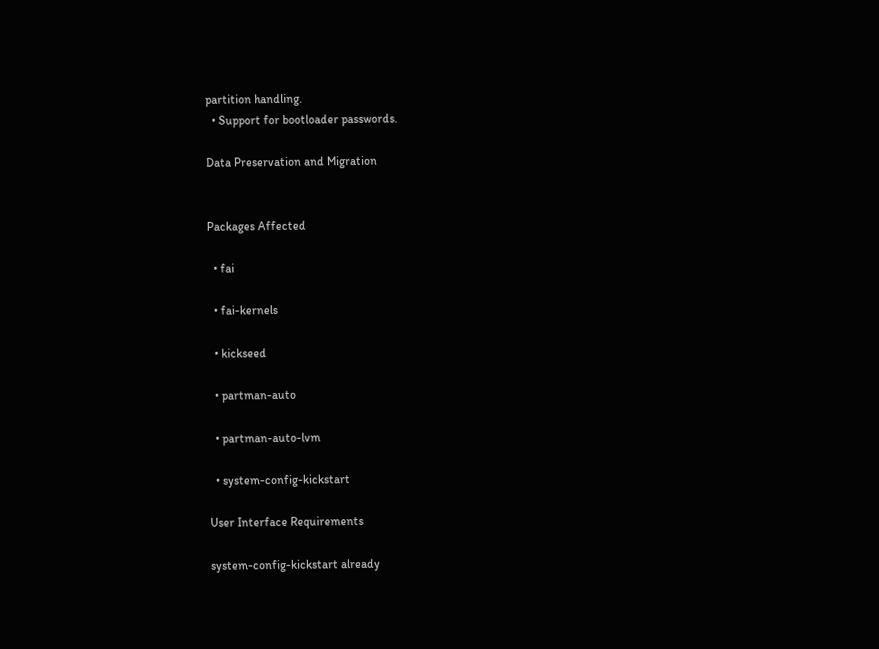partition handling.
  • Support for bootloader passwords.

Data Preservation and Migration


Packages Affected

  • fai

  • fai-kernels

  • kickseed

  • partman-auto

  • partman-auto-lvm

  • system-config-kickstart

User Interface Requirements

system-config-kickstart already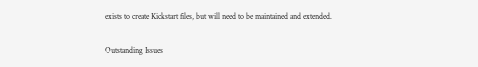exists to create Kickstart files, but will need to be maintained and extended.

Outstanding Issues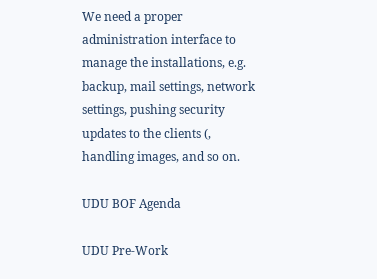We need a proper administration interface to manage the installations, e.g. backup, mail settings, network settings, pushing security updates to the clients (, handling images, and so on.

UDU BOF Agenda

UDU Pre-Work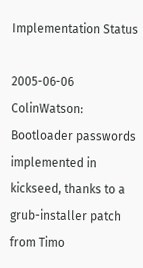Implementation Status

2005-06-06 ColinWatson: Bootloader passwords implemented in kickseed, thanks to a grub-installer patch from Timo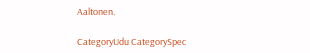Aaltonen.

CategoryUdu CategorySpec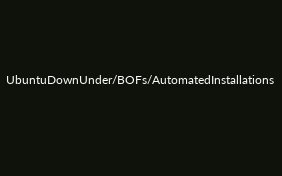UbuntuDownUnder/BOFs/AutomatedInstallations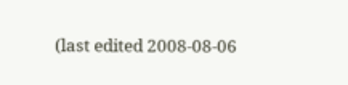(last edited 2008-08-06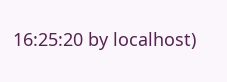16:25:20 by localhost)